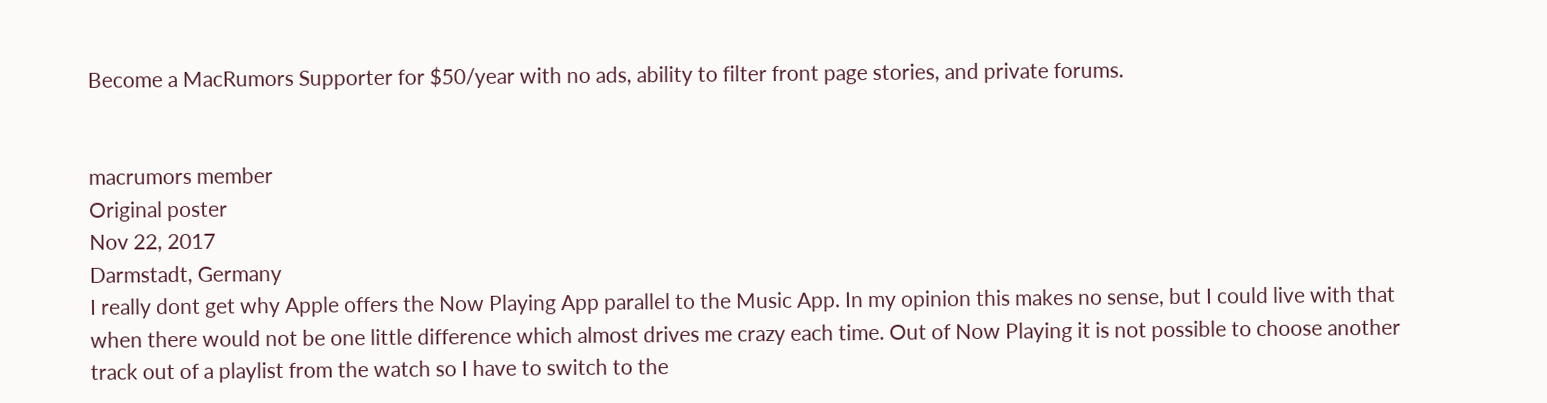Become a MacRumors Supporter for $50/year with no ads, ability to filter front page stories, and private forums.


macrumors member
Original poster
Nov 22, 2017
Darmstadt, Germany
I really dont get why Apple offers the Now Playing App parallel to the Music App. In my opinion this makes no sense, but I could live with that when there would not be one little difference which almost drives me crazy each time. Out of Now Playing it is not possible to choose another track out of a playlist from the watch so I have to switch to the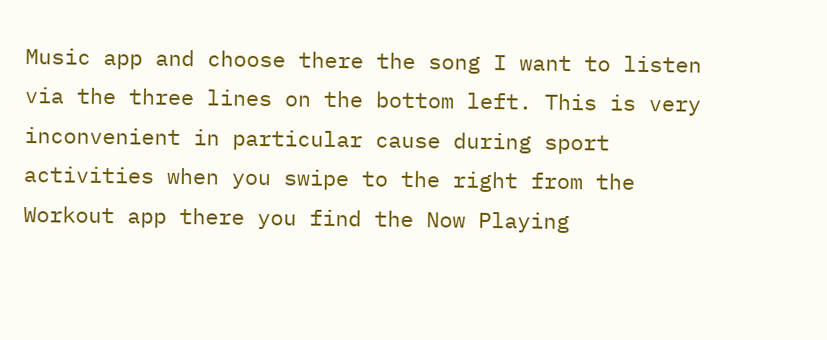Music app and choose there the song I want to listen via the three lines on the bottom left. This is very inconvenient in particular cause during sport activities when you swipe to the right from the Workout app there you find the Now Playing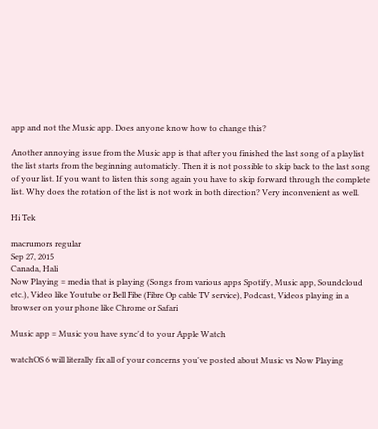app and not the Music app. Does anyone know how to change this?

Another annoying issue from the Music app is that after you finished the last song of a playlist the list starts from the beginning automaticly. Then it is not possible to skip back to the last song of your list. If you want to listen this song again you have to skip forward through the complete list. Why does the rotation of the list is not work in both direction? Very inconvenient as well.

Hi Tek

macrumors regular
Sep 27, 2015
Canada, Hali
Now Playing = media that is playing (Songs from various apps Spotify, Music app, Soundcloud etc.), Video like Youtube or Bell Fibe (Fibre Op cable TV service), Podcast, Videos playing in a browser on your phone like Chrome or Safari

Music app = Music you have sync'd to your Apple Watch

watchOS 6 will literally fix all of your concerns you've posted about Music vs Now Playing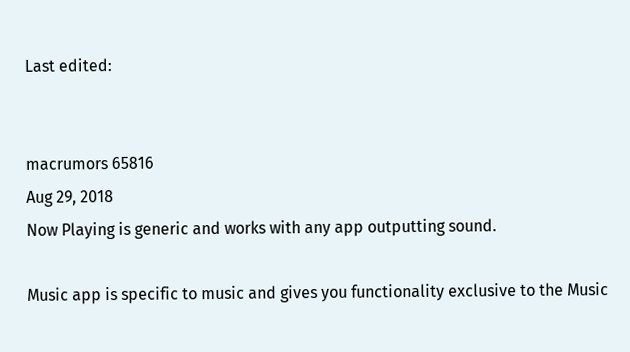Last edited:


macrumors 65816
Aug 29, 2018
Now Playing is generic and works with any app outputting sound.

Music app is specific to music and gives you functionality exclusive to the Music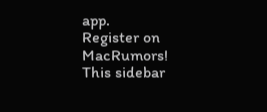app.
Register on MacRumors! This sidebar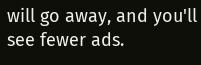will go away, and you'll see fewer ads.